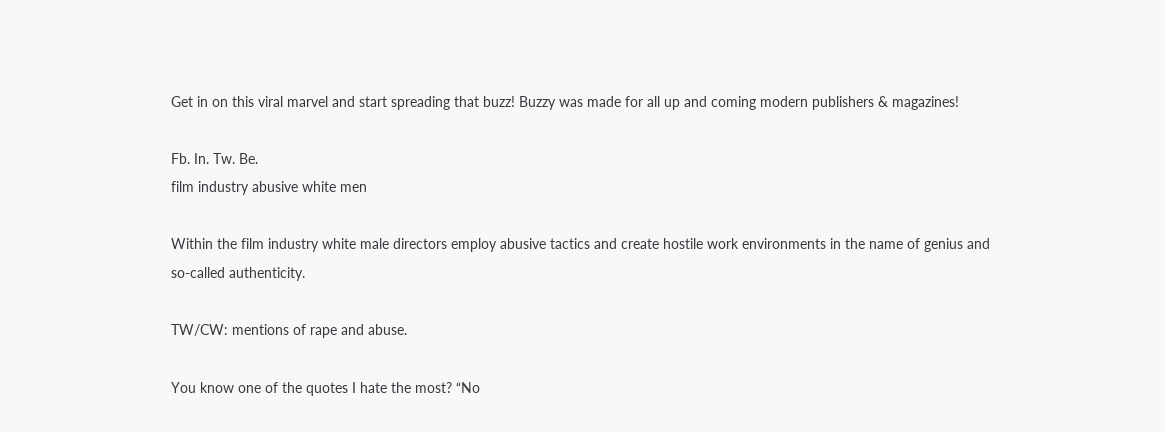Get in on this viral marvel and start spreading that buzz! Buzzy was made for all up and coming modern publishers & magazines!

Fb. In. Tw. Be.
film industry abusive white men

Within the film industry white male directors employ abusive tactics and create hostile work environments in the name of genius and so-called authenticity.

TW/CW: mentions of rape and abuse.

You know one of the quotes I hate the most? “No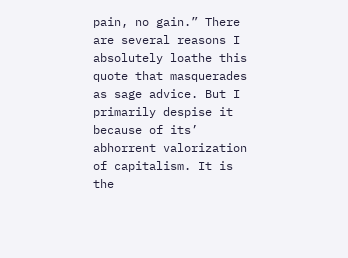pain, no gain.” There are several reasons I absolutely loathe this quote that masquerades as sage advice. But I primarily despise it because of its’ abhorrent valorization of capitalism. It is the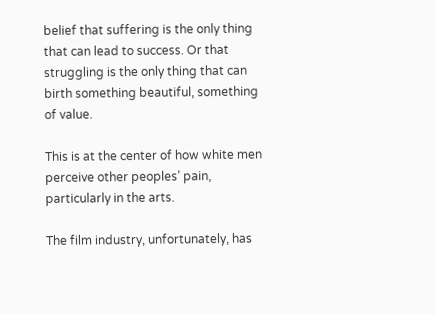belief that suffering is the only thing that can lead to success. Or that struggling is the only thing that can birth something beautiful, something of value.

This is at the center of how white men perceive other peoples’ pain, particularly in the arts.

The film industry, unfortunately, has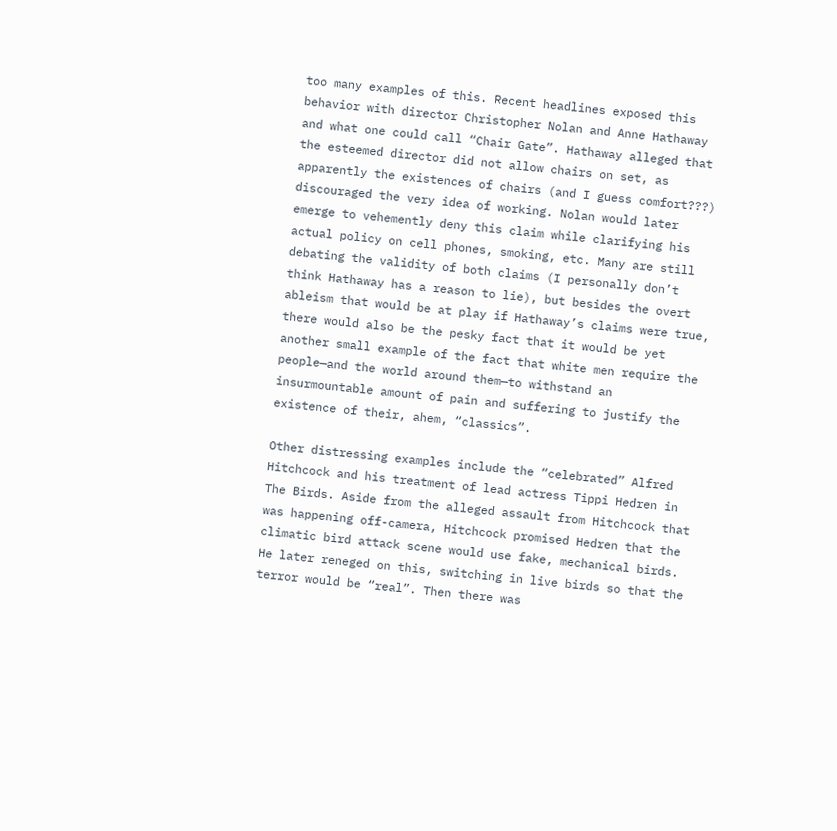too many examples of this. Recent headlines exposed this behavior with director Christopher Nolan and Anne Hathaway and what one could call “Chair Gate”. Hathaway alleged that the esteemed director did not allow chairs on set, as apparently the existences of chairs (and I guess comfort???) discouraged the very idea of working. Nolan would later emerge to vehemently deny this claim while clarifying his actual policy on cell phones, smoking, etc. Many are still debating the validity of both claims (I personally don’t think Hathaway has a reason to lie), but besides the overt ableism that would be at play if Hathaway’s claims were true, there would also be the pesky fact that it would be yet another small example of the fact that white men require the people—and the world around them—to withstand an insurmountable amount of pain and suffering to justify the existence of their, ahem, “classics”.

Other distressing examples include the “celebrated” Alfred Hitchcock and his treatment of lead actress Tippi Hedren in The Birds. Aside from the alleged assault from Hitchcock that was happening off-camera, Hitchcock promised Hedren that the climatic bird attack scene would use fake, mechanical birds. He later reneged on this, switching in live birds so that the terror would be “real”. Then there was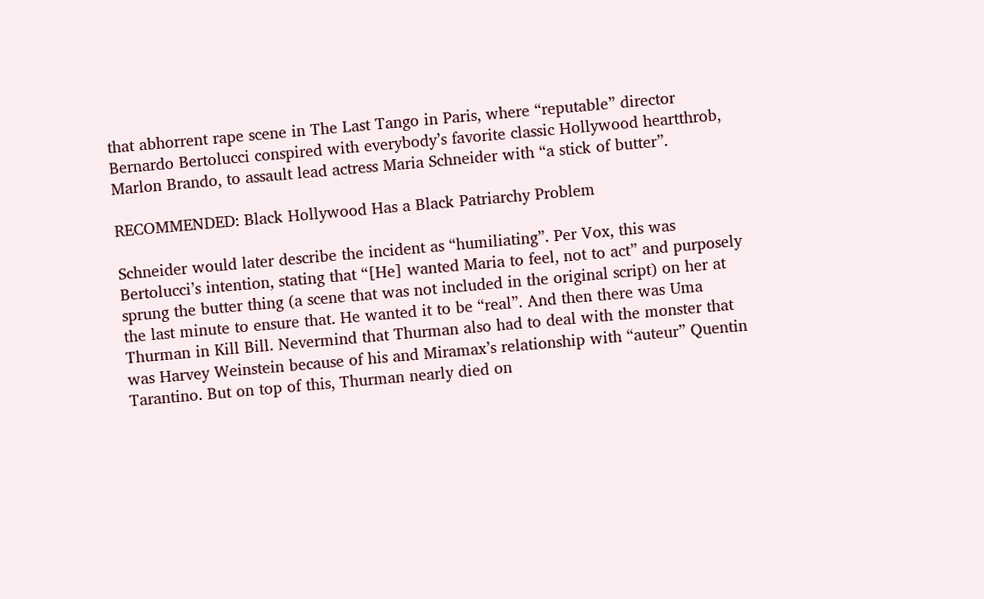that abhorrent rape scene in The Last Tango in Paris, where “reputable” director Bernardo Bertolucci conspired with everybody’s favorite classic Hollywood heartthrob, Marlon Brando, to assault lead actress Maria Schneider with “a stick of butter”.

RECOMMENDED: Black Hollywood Has a Black Patriarchy Problem

Schneider would later describe the incident as “humiliating”. Per Vox, this was Bertolucci’s intention, stating that “[He] wanted Maria to feel, not to act” and purposely sprung the butter thing (a scene that was not included in the original script) on her at the last minute to ensure that. He wanted it to be “real”. And then there was Uma Thurman in Kill Bill. Nevermind that Thurman also had to deal with the monster that was Harvey Weinstein because of his and Miramax’s relationship with “auteur” Quentin Tarantino. But on top of this, Thurman nearly died on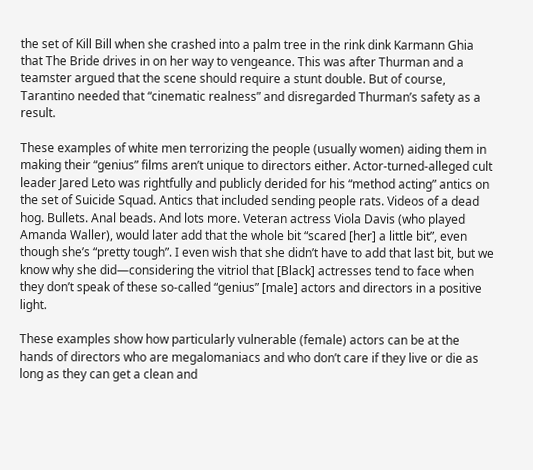the set of Kill Bill when she crashed into a palm tree in the rink dink Karmann Ghia that The Bride drives in on her way to vengeance. This was after Thurman and a teamster argued that the scene should require a stunt double. But of course, Tarantino needed that “cinematic realness” and disregarded Thurman’s safety as a result.

These examples of white men terrorizing the people (usually women) aiding them in making their “genius” films aren’t unique to directors either. Actor-turned-alleged cult leader Jared Leto was rightfully and publicly derided for his “method acting” antics on the set of Suicide Squad. Antics that included sending people rats. Videos of a dead hog. Bullets. Anal beads. And lots more. Veteran actress Viola Davis (who played Amanda Waller), would later add that the whole bit “scared [her] a little bit”, even though she’s “pretty tough”. I even wish that she didn’t have to add that last bit, but we know why she did—considering the vitriol that [Black] actresses tend to face when they don’t speak of these so-called “genius” [male] actors and directors in a positive light.

These examples show how particularly vulnerable (female) actors can be at the hands of directors who are megalomaniacs and who don’t care if they live or die as long as they can get a clean and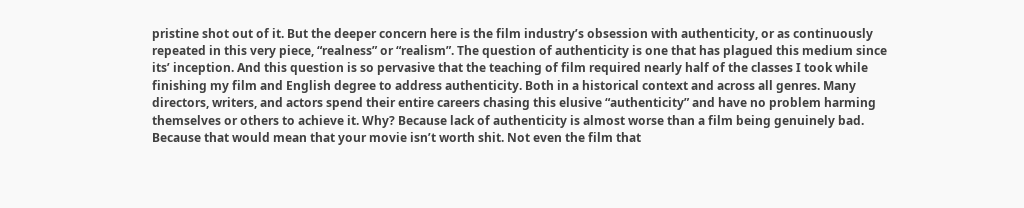pristine shot out of it. But the deeper concern here is the film industry’s obsession with authenticity, or as continuously repeated in this very piece, “realness” or “realism”. The question of authenticity is one that has plagued this medium since its’ inception. And this question is so pervasive that the teaching of film required nearly half of the classes I took while finishing my film and English degree to address authenticity. Both in a historical context and across all genres. Many directors, writers, and actors spend their entire careers chasing this elusive “authenticity” and have no problem harming themselves or others to achieve it. Why? Because lack of authenticity is almost worse than a film being genuinely bad. Because that would mean that your movie isn’t worth shit. Not even the film that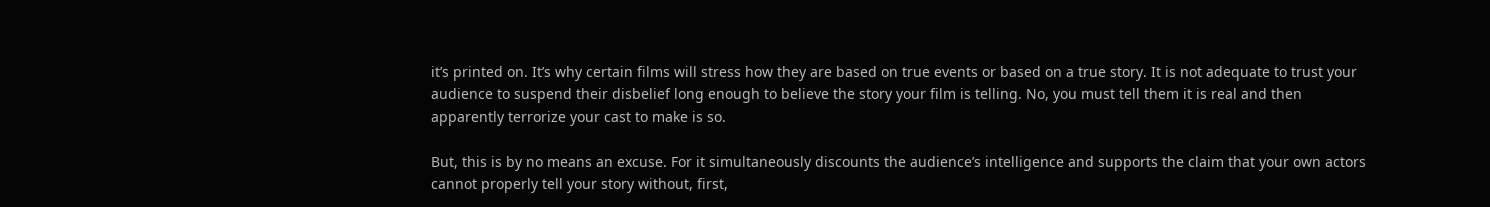it’s printed on. It’s why certain films will stress how they are based on true events or based on a true story. It is not adequate to trust your audience to suspend their disbelief long enough to believe the story your film is telling. No, you must tell them it is real and then apparently terrorize your cast to make is so.

But, this is by no means an excuse. For it simultaneously discounts the audience’s intelligence and supports the claim that your own actors cannot properly tell your story without, first,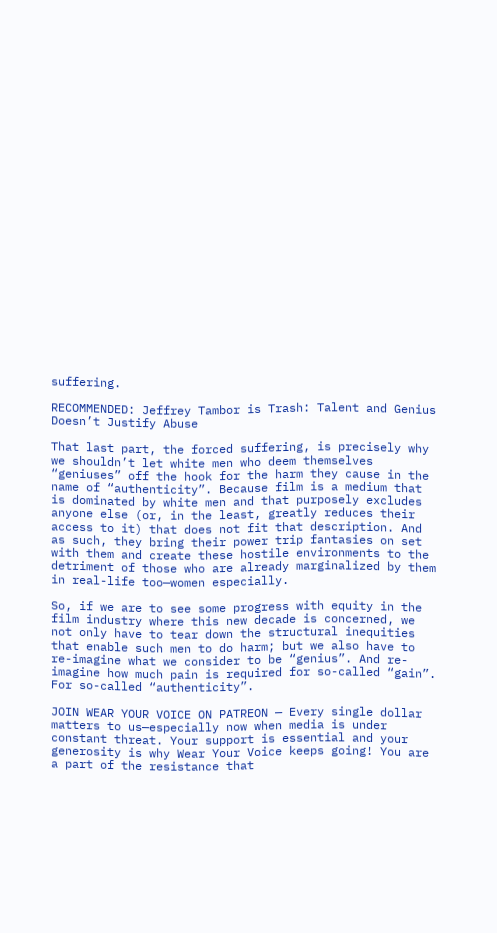suffering.

RECOMMENDED: Jeffrey Tambor is Trash: Talent and Genius Doesn’t Justify Abuse

That last part, the forced suffering, is precisely why we shouldn’t let white men who deem themselves “geniuses” off the hook for the harm they cause in the name of “authenticity”. Because film is a medium that is dominated by white men and that purposely excludes anyone else (or, in the least, greatly reduces their access to it) that does not fit that description. And as such, they bring their power trip fantasies on set with them and create these hostile environments to the detriment of those who are already marginalized by them in real-life too—women especially.

So, if we are to see some progress with equity in the film industry where this new decade is concerned, we not only have to tear down the structural inequities that enable such men to do harm; but we also have to re-imagine what we consider to be “genius”. And re-imagine how much pain is required for so-called “gain”. For so-called “authenticity”.

JOIN WEAR YOUR VOICE ON PATREON — Every single dollar matters to us—especially now when media is under constant threat. Your support is essential and your generosity is why Wear Your Voice keeps going! You are a part of the resistance that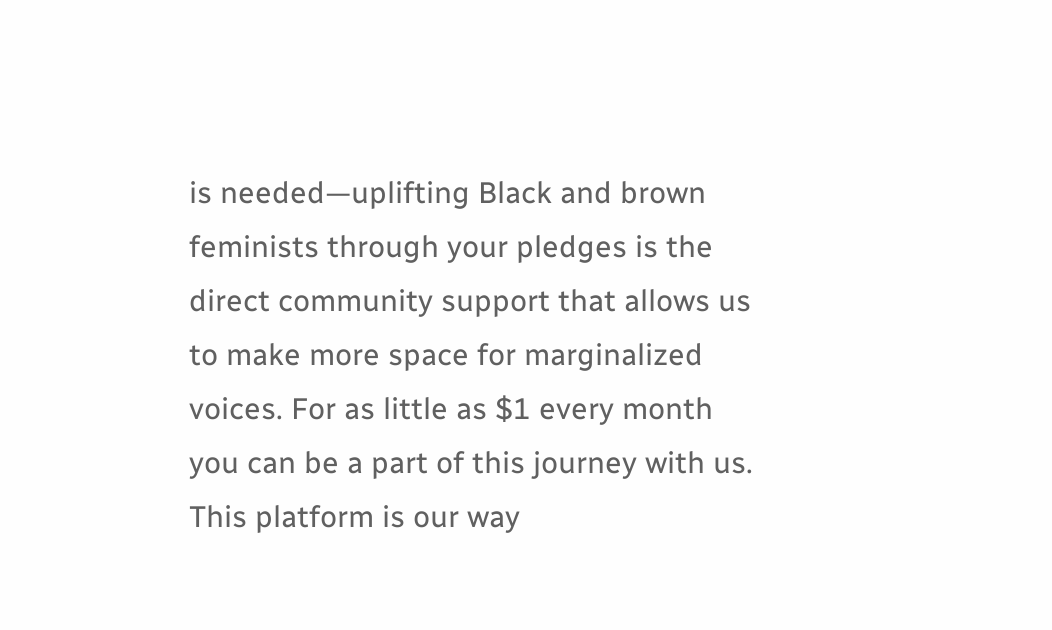is needed—uplifting Black and brown feminists through your pledges is the direct community support that allows us to make more space for marginalized voices. For as little as $1 every month you can be a part of this journey with us. This platform is our way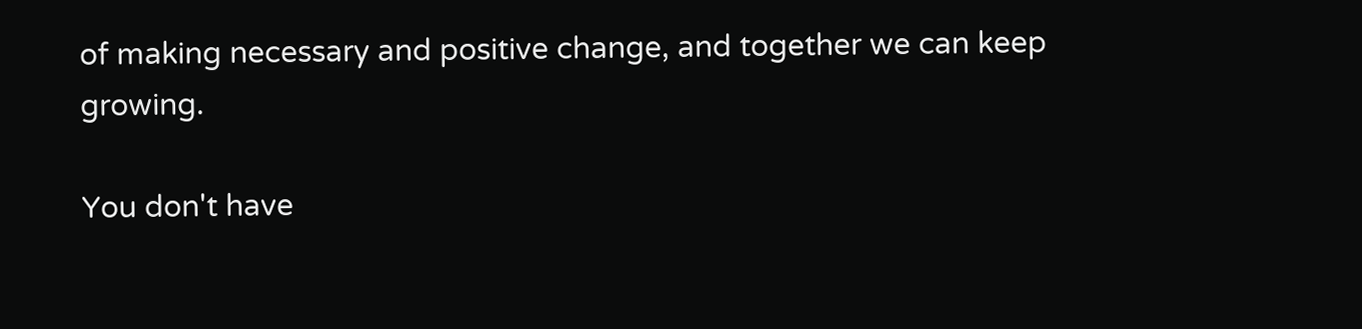of making necessary and positive change, and together we can keep growing.

You don't have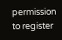permission to register